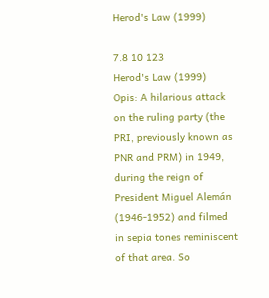Herod's Law (1999)

7.8 10 123
Herod's Law (1999)
Opis: A hilarious attack on the ruling party (the PRI, previously known as PNR and PRM) in 1949, during the reign of President Miguel Alemán (1946-1952) and filmed in sepia tones reminiscent of that area. So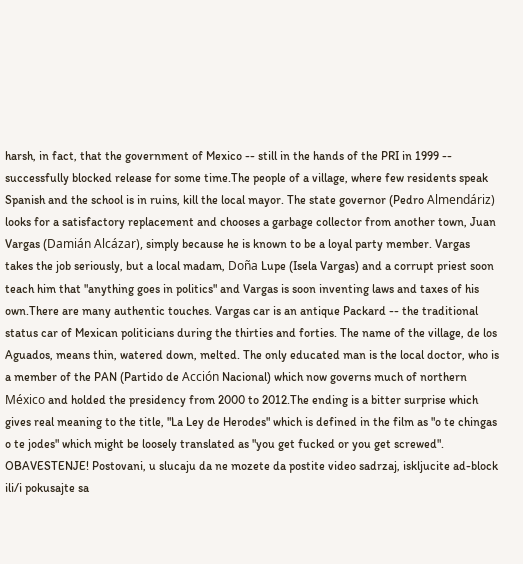harsh, in fact, that the government of Mexico -- still in the hands of the PRI in 1999 -- successfully blocked release for some time.The people of a village, where few residents speak Spanish and the school is in ruins, kill the local mayor. The state governor (Pedro Almendáriz) looks for a satisfactory replacement and chooses a garbage collector from another town, Juan Vargas (Damián Alcázar), simply because he is known to be a loyal party member. Vargas takes the job seriously, but a local madam, Doña Lupe (Isela Vargas) and a corrupt priest soon teach him that "anything goes in politics" and Vargas is soon inventing laws and taxes of his own.There are many authentic touches. Vargas car is an antique Packard -- the traditional status car of Mexican politicians during the thirties and forties. The name of the village, de los Aguados, means thin, watered down, melted. The only educated man is the local doctor, who is a member of the PAN (Partido de Acción Nacional) which now governs much of northern México and holded the presidency from 2000 to 2012.The ending is a bitter surprise which gives real meaning to the title, "La Ley de Herodes" which is defined in the film as "o te chingas o te jodes" which might be loosely translated as "you get fucked or you get screwed".
OBAVESTENJE! Postovani, u slucaju da ne mozete da postite video sadrzaj, iskljucite ad-block ili/i pokusajte sa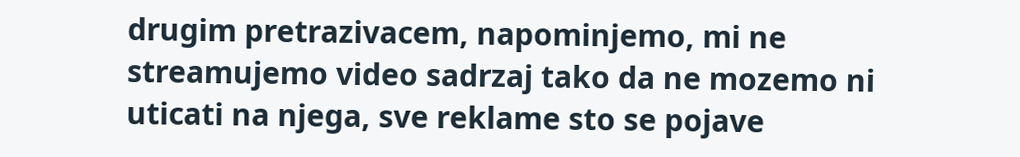drugim pretrazivacem, napominjemo, mi ne streamujemo video sadrzaj tako da ne mozemo ni uticati na njega, sve reklame sto se pojave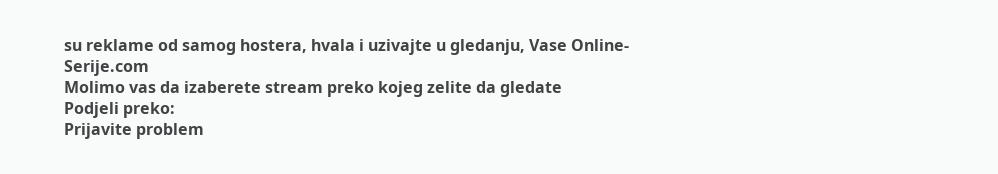su reklame od samog hostera, hvala i uzivajte u gledanju, Vase Online-Serije.com
Molimo vas da izaberete stream preko kojeg zelite da gledate
Podjeli preko:
Prijavite problem